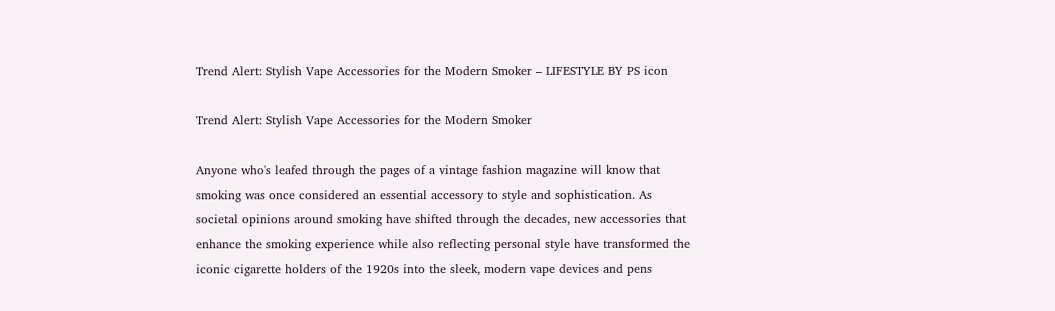Trend Alert: Stylish Vape Accessories for the Modern Smoker – LIFESTYLE BY PS icon

Trend Alert: Stylish Vape Accessories for the Modern Smoker

Anyone who's leafed through the pages of a vintage fashion magazine will know that smoking was once considered an essential accessory to style and sophistication. As societal opinions around smoking have shifted through the decades, new accessories that enhance the smoking experience while also reflecting personal style have transformed the iconic cigarette holders of the 1920s into the sleek, modern vape devices and pens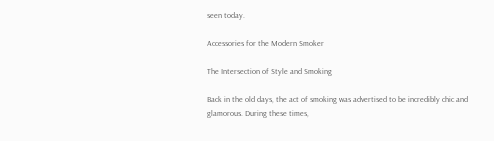seen today.

Accessories for the Modern Smoker

The Intersection of Style and Smoking

Back in the old days, the act of smoking was advertised to be incredibly chic and glamorous. During these times,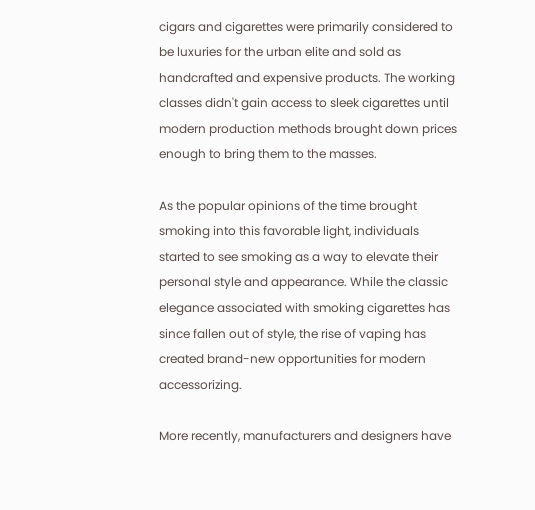cigars and cigarettes were primarily considered to be luxuries for the urban elite and sold as handcrafted and expensive products. The working classes didn't gain access to sleek cigarettes until modern production methods brought down prices enough to bring them to the masses.

As the popular opinions of the time brought smoking into this favorable light, individuals started to see smoking as a way to elevate their personal style and appearance. While the classic elegance associated with smoking cigarettes has since fallen out of style, the rise of vaping has created brand-new opportunities for modern accessorizing.

More recently, manufacturers and designers have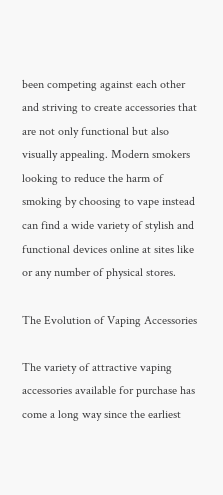been competing against each other and striving to create accessories that are not only functional but also visually appealing. Modern smokers looking to reduce the harm of smoking by choosing to vape instead can find a wide variety of stylish and functional devices online at sites like or any number of physical stores.

The Evolution of Vaping Accessories

The variety of attractive vaping accessories available for purchase has come a long way since the earliest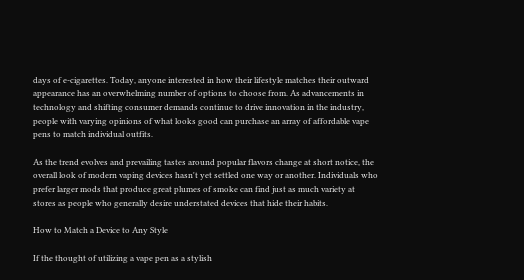days of e-cigarettes. Today, anyone interested in how their lifestyle matches their outward appearance has an overwhelming number of options to choose from. As advancements in technology and shifting consumer demands continue to drive innovation in the industry, people with varying opinions of what looks good can purchase an array of affordable vape pens to match individual outfits.

As the trend evolves and prevailing tastes around popular flavors change at short notice, the overall look of modern vaping devices hasn't yet settled one way or another. Individuals who prefer larger mods that produce great plumes of smoke can find just as much variety at stores as people who generally desire understated devices that hide their habits.

How to Match a Device to Any Style

If the thought of utilizing a vape pen as a stylish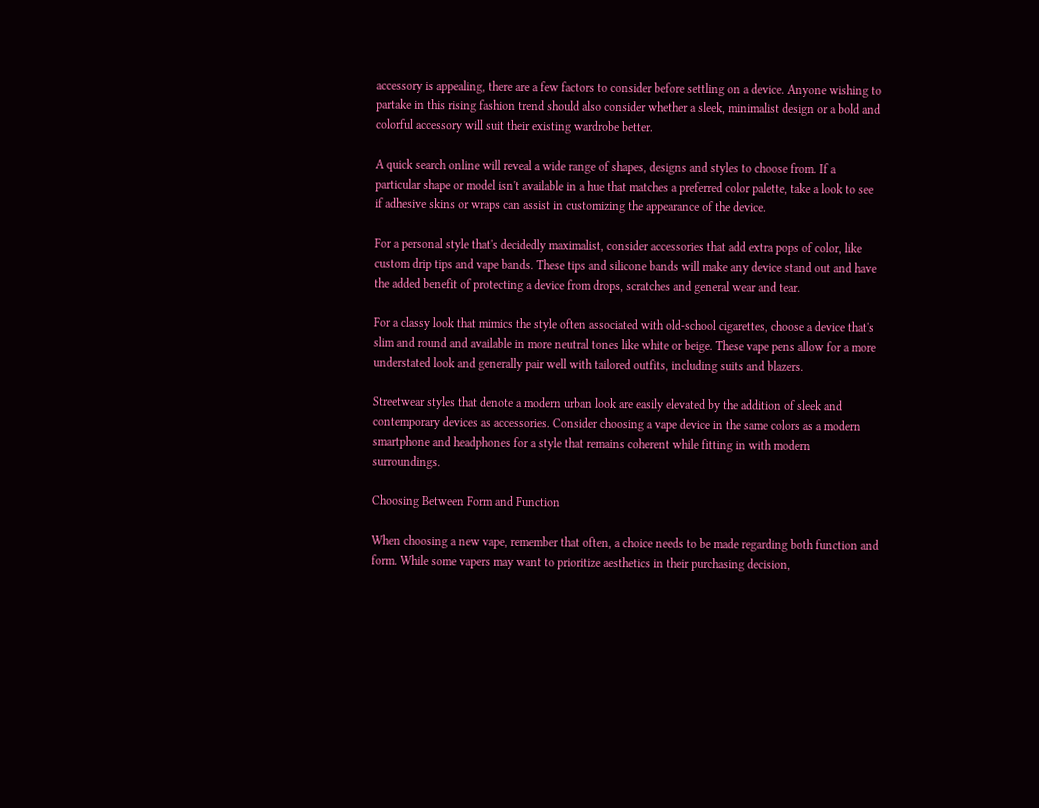accessory is appealing, there are a few factors to consider before settling on a device. Anyone wishing to partake in this rising fashion trend should also consider whether a sleek, minimalist design or a bold and colorful accessory will suit their existing wardrobe better.

A quick search online will reveal a wide range of shapes, designs and styles to choose from. If a particular shape or model isn't available in a hue that matches a preferred color palette, take a look to see if adhesive skins or wraps can assist in customizing the appearance of the device.

For a personal style that's decidedly maximalist, consider accessories that add extra pops of color, like custom drip tips and vape bands. These tips and silicone bands will make any device stand out and have the added benefit of protecting a device from drops, scratches and general wear and tear.

For a classy look that mimics the style often associated with old-school cigarettes, choose a device that's slim and round and available in more neutral tones like white or beige. These vape pens allow for a more understated look and generally pair well with tailored outfits, including suits and blazers.

Streetwear styles that denote a modern urban look are easily elevated by the addition of sleek and contemporary devices as accessories. Consider choosing a vape device in the same colors as a modern smartphone and headphones for a style that remains coherent while fitting in with modern surroundings.

Choosing Between Form and Function

When choosing a new vape, remember that often, a choice needs to be made regarding both function and form. While some vapers may want to prioritize aesthetics in their purchasing decision,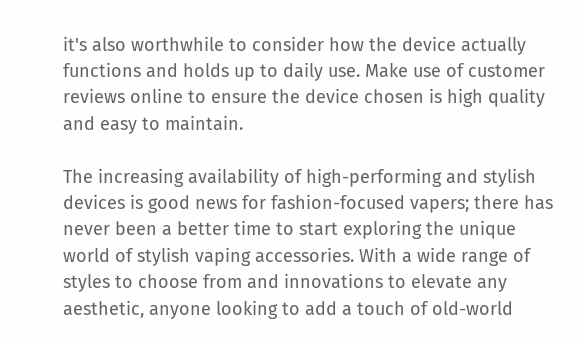it's also worthwhile to consider how the device actually functions and holds up to daily use. Make use of customer reviews online to ensure the device chosen is high quality and easy to maintain.

The increasing availability of high-performing and stylish devices is good news for fashion-focused vapers; there has never been a better time to start exploring the unique world of stylish vaping accessories. With a wide range of styles to choose from and innovations to elevate any aesthetic, anyone looking to add a touch of old-world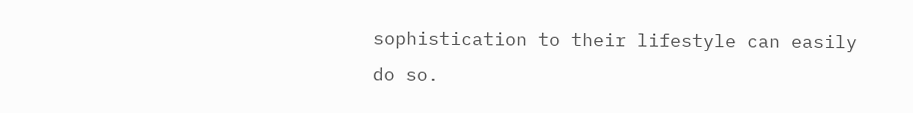sophistication to their lifestyle can easily do so.